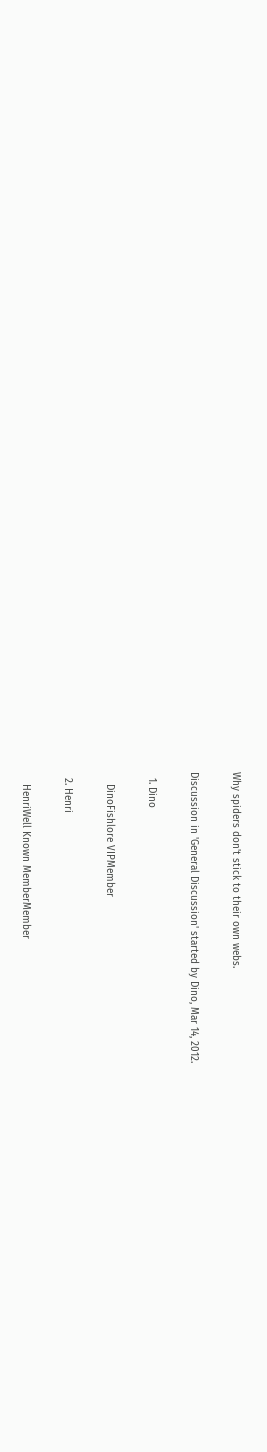Why spiders don't stick to their own webs.

Discussion in 'General Discussion' started by Dino, Mar 14, 2012.

  1. Dino

    DinoFishlore VIPMember

  2. Henri

    HenriWell Known MemberMember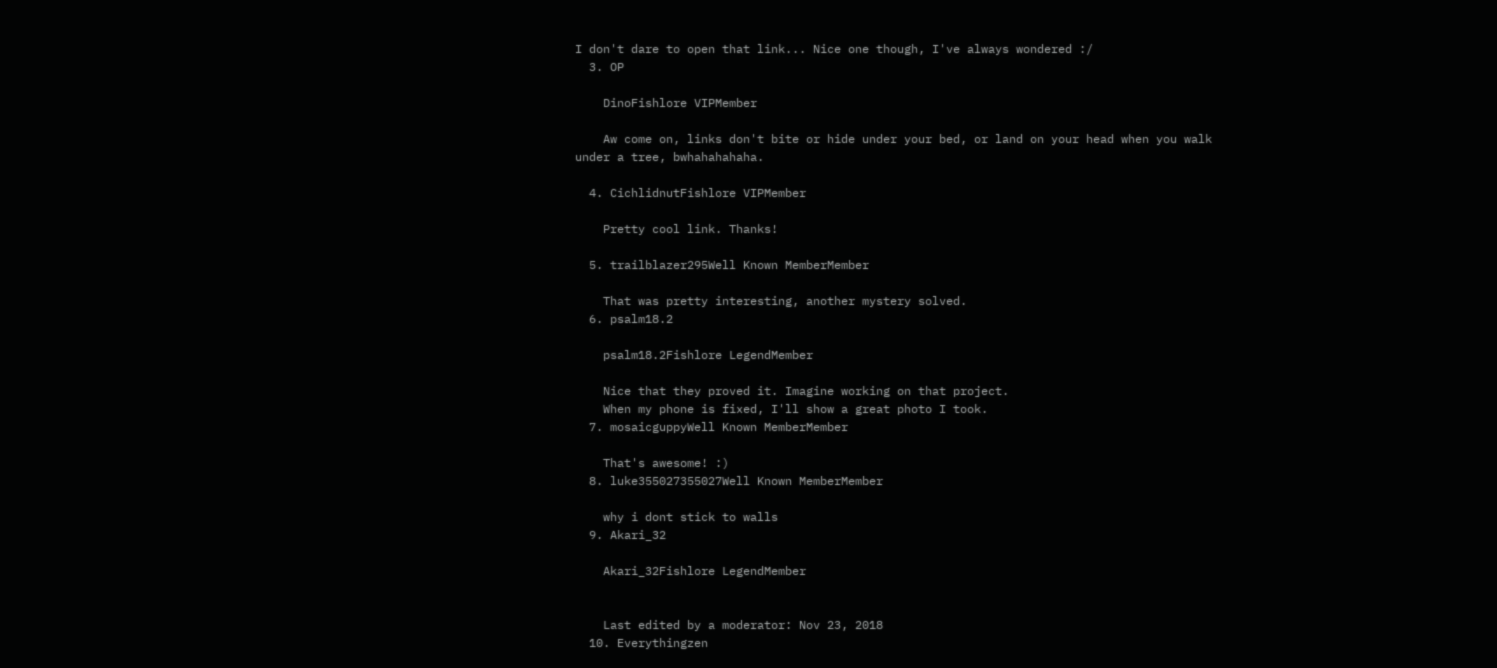I don't dare to open that link... Nice one though, I've always wondered :/
  3. OP

    DinoFishlore VIPMember

    Aw come on, links don't bite or hide under your bed, or land on your head when you walk under a tree, bwhahahahaha.

  4. CichlidnutFishlore VIPMember

    Pretty cool link. Thanks!

  5. trailblazer295Well Known MemberMember

    That was pretty interesting, another mystery solved.
  6. psalm18.2

    psalm18.2Fishlore LegendMember

    Nice that they proved it. Imagine working on that project.
    When my phone is fixed, I'll show a great photo I took.
  7. mosaicguppyWell Known MemberMember

    That's awesome! :)
  8. luke355027355027Well Known MemberMember

    why i dont stick to walls
  9. Akari_32

    Akari_32Fishlore LegendMember


    Last edited by a moderator: Nov 23, 2018
  10. Everythingzen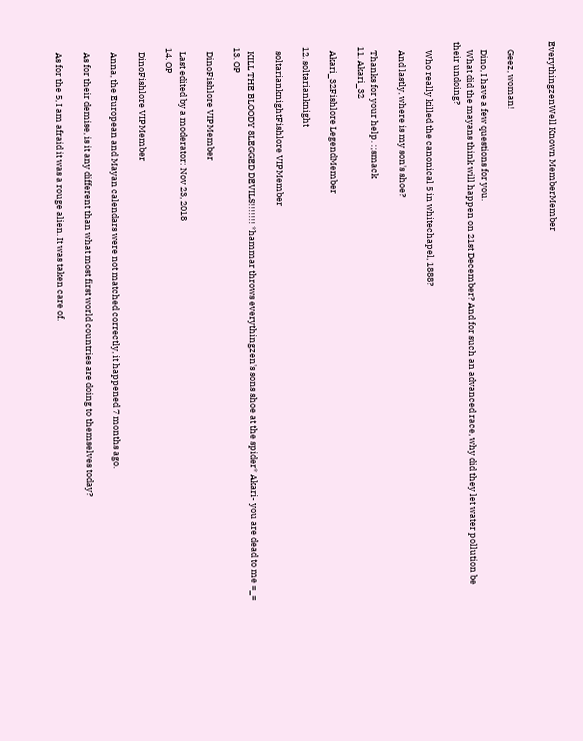EverythingzenWell Known MemberMember


    Geez, woman!

    Dino, I have a few questions for you.
    What did the mayans think will happen on 21st December? And for such an advanced race, why did they let water pollution be their undoing?

    Who really killed the canonical 5 in whitechapel, 1888?

    And lastly, where is my son's shoe?

    Thanks for your help. :;smack
  11. Akari_32

    Akari_32Fishlore LegendMember

  12. soltarianknight

    soltarianknightFishlore VIPMember

    KILL THE BLOODY 8LEGGED DEVILS!!!!!!! *hammar throws everythingzen's sons shoe at the spider* Akari- you are dead to me =_=
  13. OP

    DinoFishlore VIPMember

    Last edited by a moderator: Nov 23, 2018
  14. OP

    DinoFishlore VIPMember

    Anna, the European and Mayan calendars were not matched correctly, it happened 7 months ago.

    As for their demise, is it any different than what most first world countries are doing to themselves today?

    As for the 5, I am afraid it was a rouge alien. It was taken care of.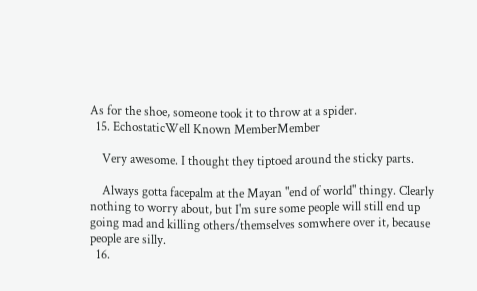As for the shoe, someone took it to throw at a spider.
  15. EchostaticWell Known MemberMember

    Very awesome. I thought they tiptoed around the sticky parts.

    Always gotta facepalm at the Mayan "end of world" thingy. Clearly nothing to worry about, but I'm sure some people will still end up going mad and killing others/themselves somwhere over it, because people are silly.
  16.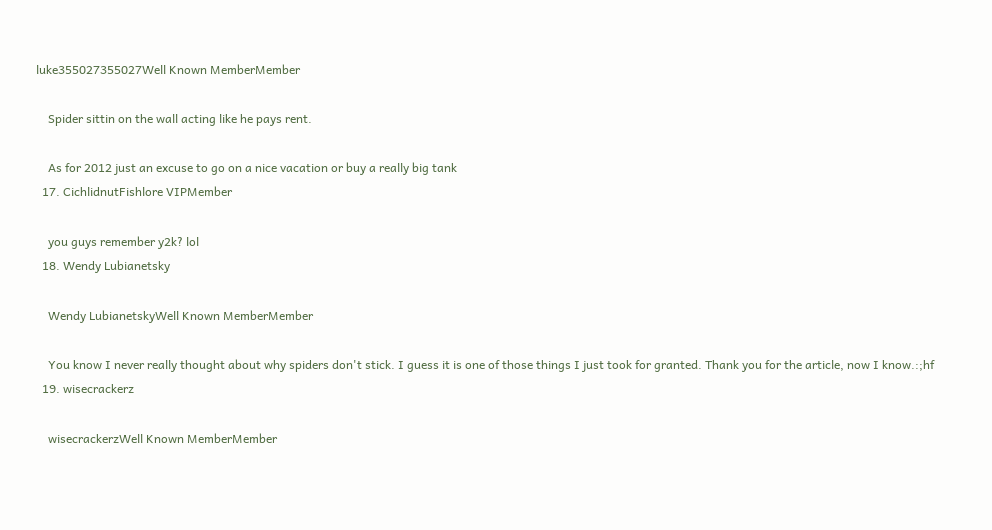luke355027355027Well Known MemberMember

    Spider sittin on the wall acting like he pays rent.

    As for 2012 just an excuse to go on a nice vacation or buy a really big tank
  17. CichlidnutFishlore VIPMember

    you guys remember y2k? lol
  18. Wendy Lubianetsky

    Wendy LubianetskyWell Known MemberMember

    You know I never really thought about why spiders don't stick. I guess it is one of those things I just took for granted. Thank you for the article, now I know.:;hf
  19. wisecrackerz

    wisecrackerzWell Known MemberMember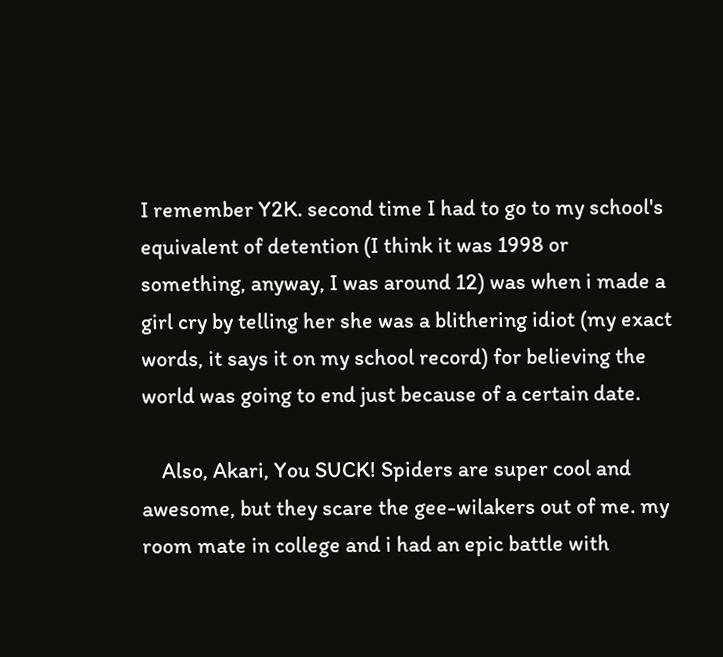I remember Y2K. second time I had to go to my school's equivalent of detention (I think it was 1998 or something, anyway, I was around 12) was when i made a girl cry by telling her she was a blithering idiot (my exact words, it says it on my school record) for believing the world was going to end just because of a certain date.

    Also, Akari, You SUCK! Spiders are super cool and awesome, but they scare the gee-wilakers out of me. my room mate in college and i had an epic battle with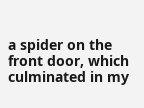a spider on the front door, which culminated in my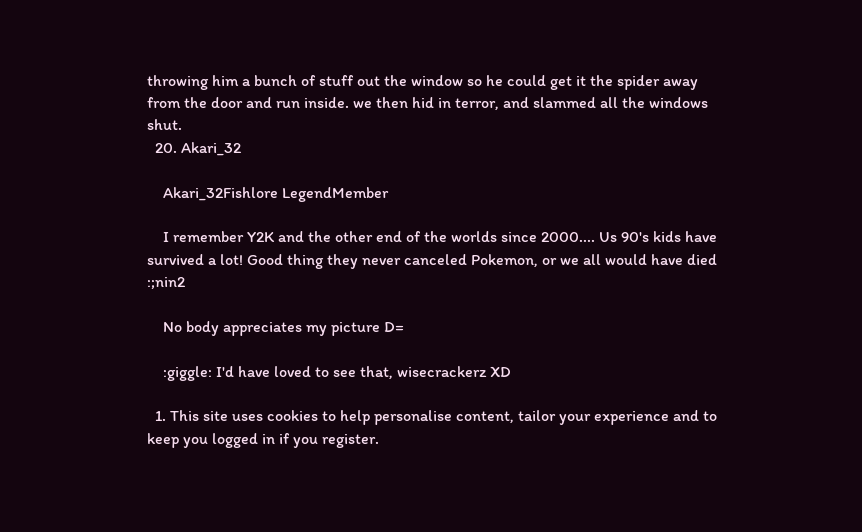throwing him a bunch of stuff out the window so he could get it the spider away from the door and run inside. we then hid in terror, and slammed all the windows shut.
  20. Akari_32

    Akari_32Fishlore LegendMember

    I remember Y2K and the other end of the worlds since 2000.... Us 90's kids have survived a lot! Good thing they never canceled Pokemon, or we all would have died :;nin2

    No body appreciates my picture D=

    :giggle: I'd have loved to see that, wisecrackerz XD

  1. This site uses cookies to help personalise content, tailor your experience and to keep you logged in if you register.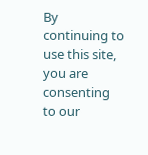By continuing to use this site, you are consenting to our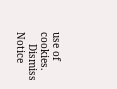use of cookies.
    Dismiss Notice